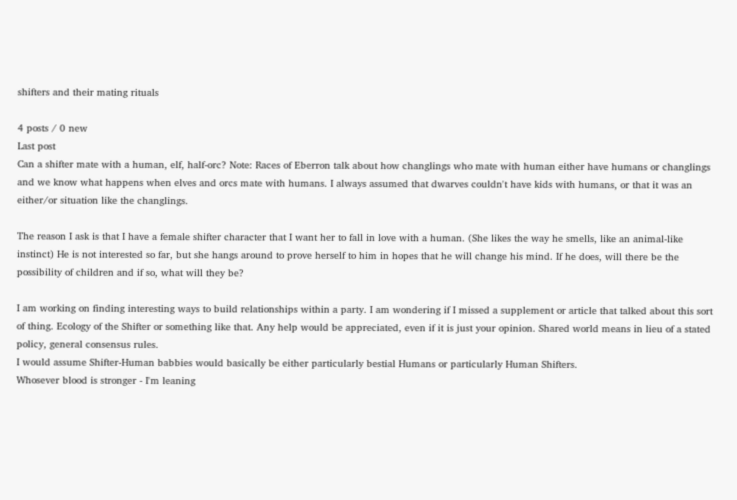shifters and their mating rituals

4 posts / 0 new
Last post
Can a shifter mate with a human, elf, half-orc? Note: Races of Eberron talk about how changlings who mate with human either have humans or changlings and we know what happens when elves and orcs mate with humans. I always assumed that dwarves couldn't have kids with humans, or that it was an either/or situation like the changlings.

The reason I ask is that I have a female shifter character that I want her to fall in love with a human. (She likes the way he smells, like an animal-like instinct) He is not interested so far, but she hangs around to prove herself to him in hopes that he will change his mind. If he does, will there be the possibility of children and if so, what will they be?

I am working on finding interesting ways to build relationships within a party. I am wondering if I missed a supplement or article that talked about this sort of thing. Ecology of the Shifter or something like that. Any help would be appreciated, even if it is just your opinion. Shared world means in lieu of a stated policy, general consensus rules.
I would assume Shifter-Human babbies would basically be either particularly bestial Humans or particularly Human Shifters.
Whosever blood is stronger - I'm leaning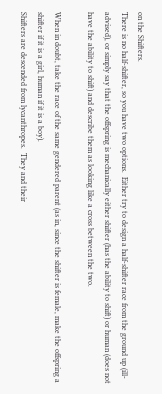on the Shifters.
There is no half-shifter, so you have two options.  Either try to design a half-shifter race from the ground up (ill-advised), or simply say that the offspring is mechanically either shifter (has the ability to shift) or human (does not have the ability to shift) and describe them as looking like a cross between the two.

When in doubt, take the race of the same gendered parent (as in, since the shifter is female, make the offspring a shifter if it is a girl, human if it is a boy).
Shifters are descended from lycanthropes.  They and their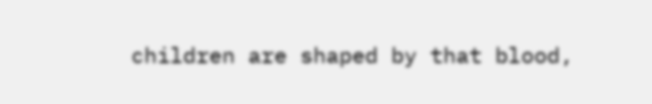children are shaped by that blood,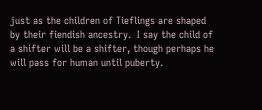just as the children of Tieflings are shaped by their fiendish ancestry.  I say the child of a shifter will be a shifter, though perhaps he will pass for human until puberty.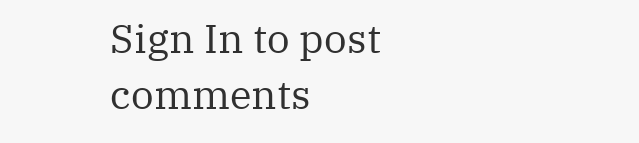Sign In to post comments